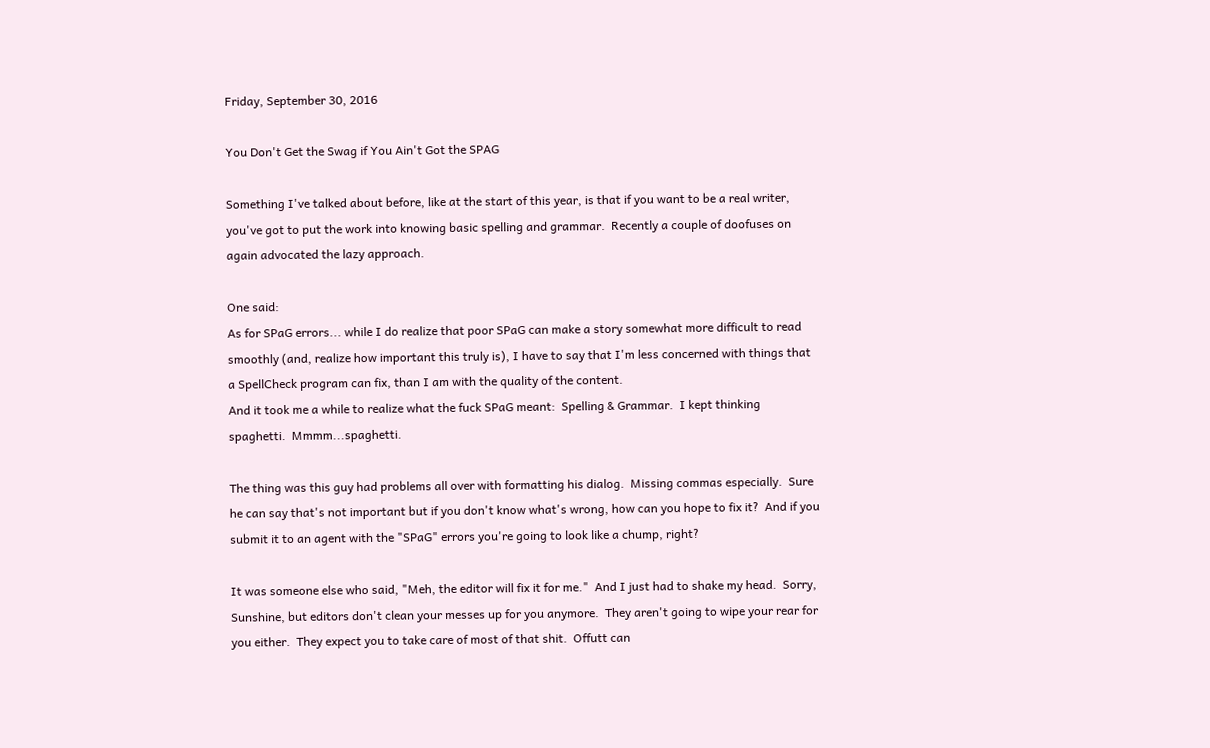Friday, September 30, 2016

You Don't Get the Swag if You Ain't Got the SPAG

Something I've talked about before, like at the start of this year, is that if you want to be a real writer, you've got to put the work into knowing basic spelling and grammar.  Recently a couple of doofuses on again advocated the lazy approach.

One said:
As for SPaG errors... while I do realize that poor SPaG can make a story somewhat more difficult to read smoothly (and, realize how important this truly is), I have to say that I'm less concerned with things that a SpellCheck program can fix, than I am with the quality of the content.
And it took me a while to realize what the fuck SPaG meant:  Spelling & Grammar.  I kept thinking spaghetti.  Mmmm...spaghetti.

The thing was this guy had problems all over with formatting his dialog.  Missing commas especially.  Sure he can say that's not important but if you don't know what's wrong, how can you hope to fix it?  And if you submit it to an agent with the "SPaG" errors you're going to look like a chump, right?

It was someone else who said, "Meh, the editor will fix it for me."  And I just had to shake my head.  Sorry, Sunshine, but editors don't clean your messes up for you anymore.  They aren't going to wipe your rear for you either.  They expect you to take care of most of that shit.  Offutt can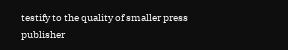testify to the quality of smaller press publisher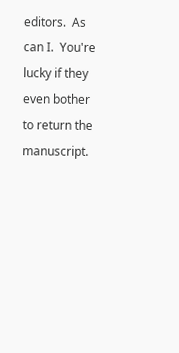editors.  As can I.  You're lucky if they even bother to return the manuscript.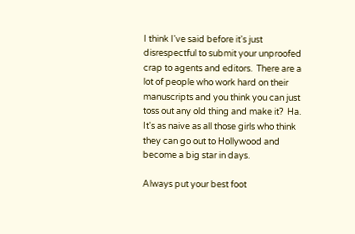I think I've said before it's just disrespectful to submit your unproofed crap to agents and editors.  There are a lot of people who work hard on their manuscripts and you think you can just toss out any old thing and make it?  Ha.  It's as naive as all those girls who think they can go out to Hollywood and become a big star in days.

Always put your best foot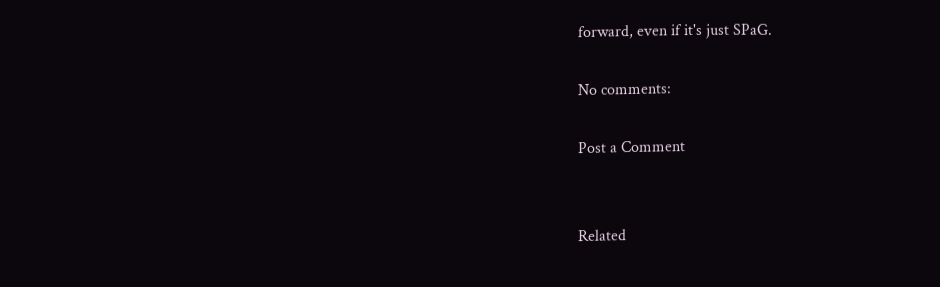forward, even if it's just SPaG.

No comments:

Post a Comment


Related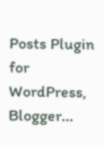Posts Plugin for WordPress, Blogger...